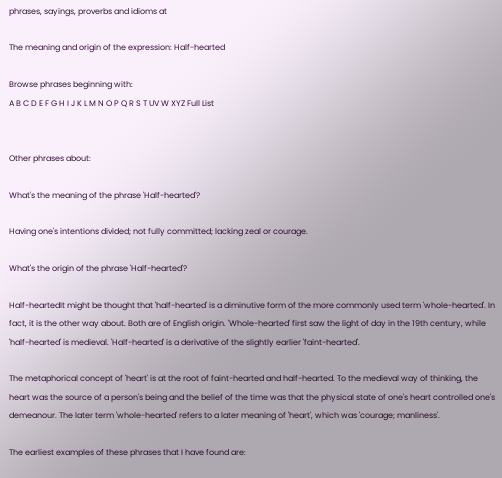phrases, sayings, proverbs and idioms at

The meaning and origin of the expression: Half-hearted

Browse phrases beginning with:
A B C D E F G H I J K L M N O P Q R S T UV W XYZ Full List


Other phrases about:

What's the meaning of the phrase 'Half-hearted'?

Having one's intentions divided; not fully committed; lacking zeal or courage.

What's the origin of the phrase 'Half-hearted'?

Half-heartedIt might be thought that 'half-hearted' is a diminutive form of the more commonly used term 'whole-hearted'. In fact, it is the other way about. Both are of English origin. 'Whole-hearted' first saw the light of day in the 19th century, while 'half-hearted' is medieval. 'Half-hearted' is a derivative of the slightly earlier 'faint-hearted'.

The metaphorical concept of 'heart' is at the root of faint-hearted and half-hearted. To the medieval way of thinking, the heart was the source of a person's being and the belief of the time was that the physical state of one's heart controlled one's demeanour. The later term 'whole-hearted' refers to a later meaning of 'heart', which was 'courage; manliness'.

The earliest examples of these phrases that I have found are: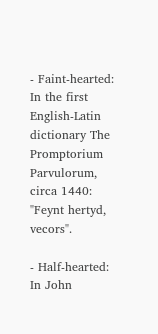- Faint-hearted: In the first English-Latin dictionary The Promptorium Parvulorum, circa 1440:
"Feynt hertyd, vecors".

- Half-hearted: In John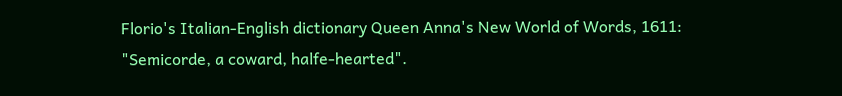Florio's Italian-English dictionary Queen Anna's New World of Words, 1611:
"Semicorde, a coward, halfe-hearted".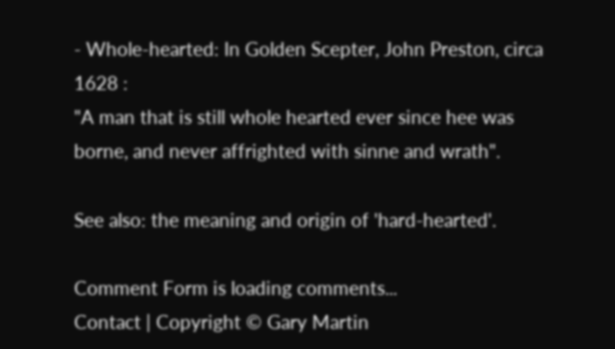- Whole-hearted: In Golden Scepter, John Preston, circa 1628 :
"A man that is still whole hearted ever since hee was borne, and never affrighted with sinne and wrath".

See also: the meaning and origin of 'hard-hearted'.

Comment Form is loading comments...
Contact | Copyright © Gary Martin